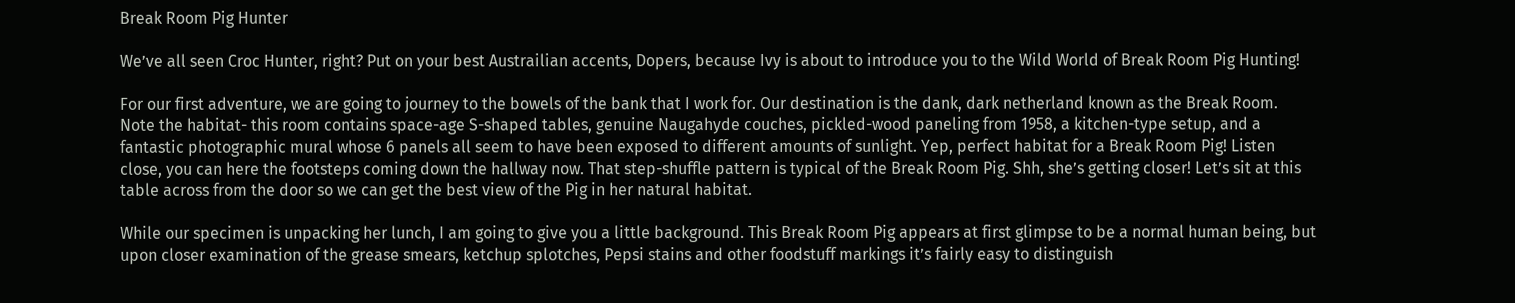Break Room Pig Hunter

We’ve all seen Croc Hunter, right? Put on your best Austrailian accents, Dopers, because Ivy is about to introduce you to the Wild World of Break Room Pig Hunting!

For our first adventure, we are going to journey to the bowels of the bank that I work for. Our destination is the dank, dark netherland known as the Break Room. Note the habitat- this room contains space-age S-shaped tables, genuine Naugahyde couches, pickled-wood paneling from 1958, a kitchen-type setup, and a fantastic photographic mural whose 6 panels all seem to have been exposed to different amounts of sunlight. Yep, perfect habitat for a Break Room Pig! Listen close, you can here the footsteps coming down the hallway now. That step-shuffle pattern is typical of the Break Room Pig. Shh, she’s getting closer! Let’s sit at this table across from the door so we can get the best view of the Pig in her natural habitat.

While our specimen is unpacking her lunch, I am going to give you a little background. This Break Room Pig appears at first glimpse to be a normal human being, but upon closer examination of the grease smears, ketchup splotches, Pepsi stains and other foodstuff markings it’s fairly easy to distinguish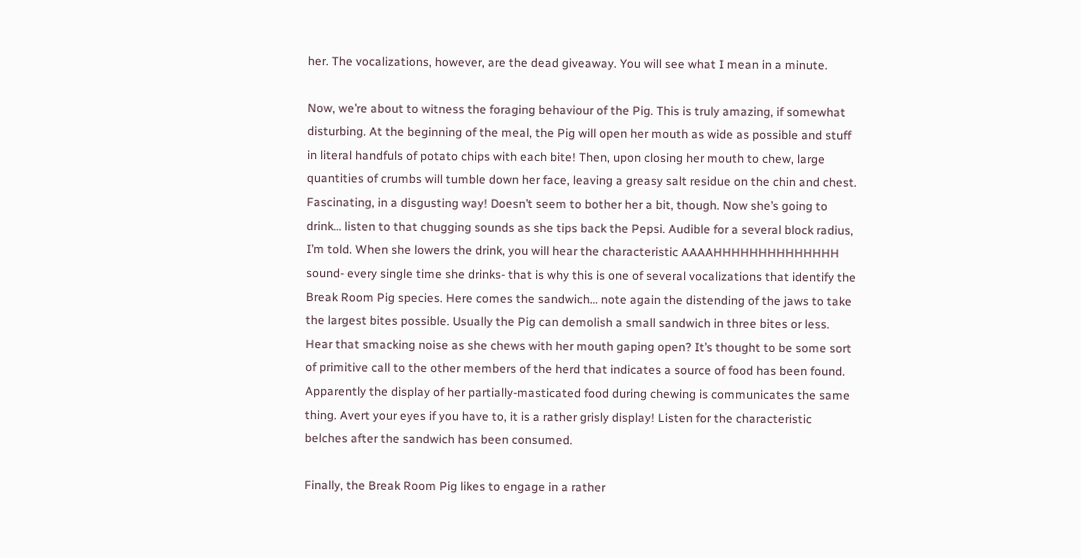her. The vocalizations, however, are the dead giveaway. You will see what I mean in a minute.

Now, we’re about to witness the foraging behaviour of the Pig. This is truly amazing, if somewhat disturbing. At the beginning of the meal, the Pig will open her mouth as wide as possible and stuff in literal handfuls of potato chips with each bite! Then, upon closing her mouth to chew, large quantities of crumbs will tumble down her face, leaving a greasy salt residue on the chin and chest. Fascinating, in a disgusting way! Doesn’t seem to bother her a bit, though. Now she’s going to drink… listen to that chugging sounds as she tips back the Pepsi. Audible for a several block radius, I’m told. When she lowers the drink, you will hear the characteristic AAAAHHHHHHHHHHHHHH sound- every single time she drinks- that is why this is one of several vocalizations that identify the Break Room Pig species. Here comes the sandwich… note again the distending of the jaws to take the largest bites possible. Usually the Pig can demolish a small sandwich in three bites or less. Hear that smacking noise as she chews with her mouth gaping open? It’s thought to be some sort of primitive call to the other members of the herd that indicates a source of food has been found. Apparently the display of her partially-masticated food during chewing is communicates the same thing. Avert your eyes if you have to, it is a rather grisly display! Listen for the characteristic belches after the sandwich has been consumed.

Finally, the Break Room Pig likes to engage in a rather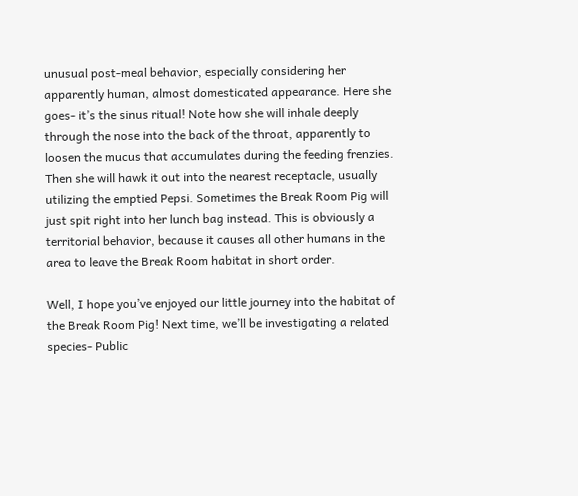unusual post-meal behavior, especially considering her apparently human, almost domesticated appearance. Here she goes- it’s the sinus ritual! Note how she will inhale deeply through the nose into the back of the throat, apparently to loosen the mucus that accumulates during the feeding frenzies. Then she will hawk it out into the nearest receptacle, usually utilizing the emptied Pepsi. Sometimes the Break Room Pig will just spit right into her lunch bag instead. This is obviously a territorial behavior, because it causes all other humans in the area to leave the Break Room habitat in short order.

Well, I hope you’ve enjoyed our little journey into the habitat of the Break Room Pig! Next time, we’ll be investigating a related species- Public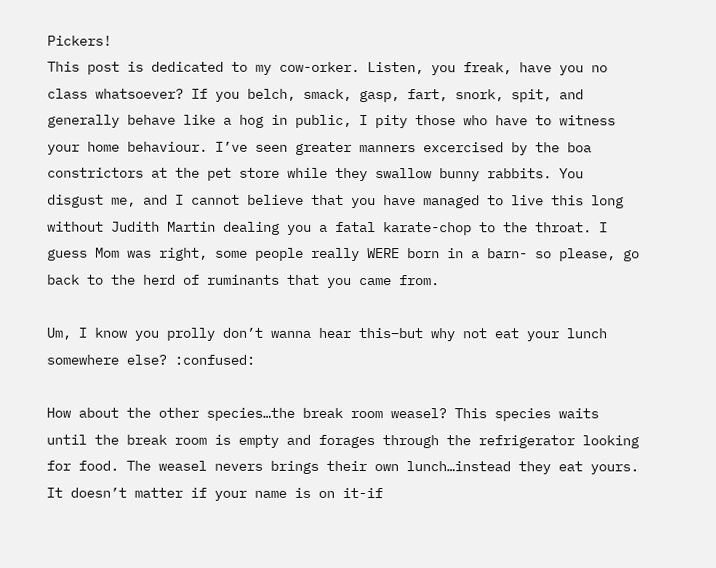Pickers!
This post is dedicated to my cow-orker. Listen, you freak, have you no class whatsoever? If you belch, smack, gasp, fart, snork, spit, and generally behave like a hog in public, I pity those who have to witness your home behaviour. I’ve seen greater manners excercised by the boa constrictors at the pet store while they swallow bunny rabbits. You disgust me, and I cannot believe that you have managed to live this long without Judith Martin dealing you a fatal karate-chop to the throat. I guess Mom was right, some people really WERE born in a barn- so please, go back to the herd of ruminants that you came from.

Um, I know you prolly don’t wanna hear this–but why not eat your lunch somewhere else? :confused:

How about the other species…the break room weasel? This species waits until the break room is empty and forages through the refrigerator looking for food. The weasel nevers brings their own lunch…instead they eat yours. It doesn’t matter if your name is on it-if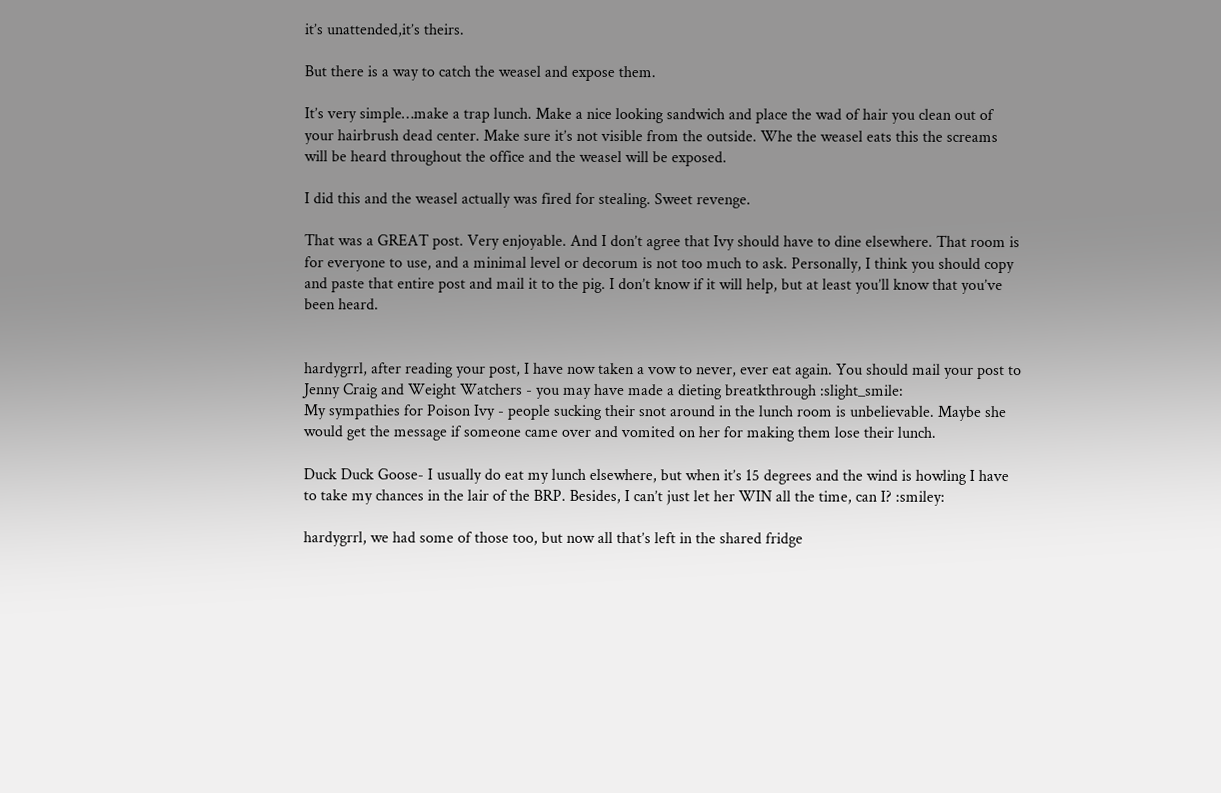it’s unattended,it’s theirs.

But there is a way to catch the weasel and expose them.

It’s very simple…make a trap lunch. Make a nice looking sandwich and place the wad of hair you clean out of your hairbrush dead center. Make sure it’s not visible from the outside. Whe the weasel eats this the screams will be heard throughout the office and the weasel will be exposed.

I did this and the weasel actually was fired for stealing. Sweet revenge.

That was a GREAT post. Very enjoyable. And I don’t agree that Ivy should have to dine elsewhere. That room is for everyone to use, and a minimal level or decorum is not too much to ask. Personally, I think you should copy and paste that entire post and mail it to the pig. I don’t know if it will help, but at least you’ll know that you’ve been heard.


hardygrrl, after reading your post, I have now taken a vow to never, ever eat again. You should mail your post to Jenny Craig and Weight Watchers - you may have made a dieting breatkthrough :slight_smile:
My sympathies for Poison Ivy - people sucking their snot around in the lunch room is unbelievable. Maybe she would get the message if someone came over and vomited on her for making them lose their lunch.

Duck Duck Goose- I usually do eat my lunch elsewhere, but when it’s 15 degrees and the wind is howling I have to take my chances in the lair of the BRP. Besides, I can’t just let her WIN all the time, can I? :smiley:

hardygrrl, we had some of those too, but now all that’s left in the shared fridge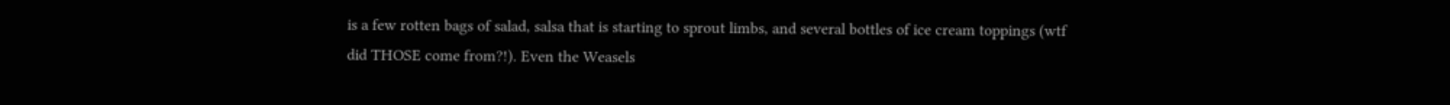is a few rotten bags of salad, salsa that is starting to sprout limbs, and several bottles of ice cream toppings (wtf did THOSE come from?!). Even the Weasels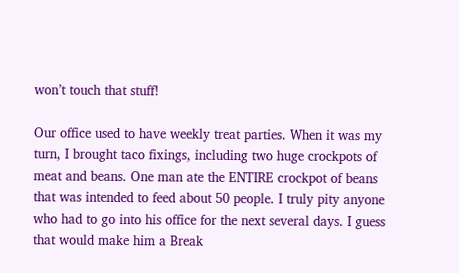won’t touch that stuff!

Our office used to have weekly treat parties. When it was my turn, I brought taco fixings, including two huge crockpots of meat and beans. One man ate the ENTIRE crockpot of beans that was intended to feed about 50 people. I truly pity anyone who had to go into his office for the next several days. I guess that would make him a Break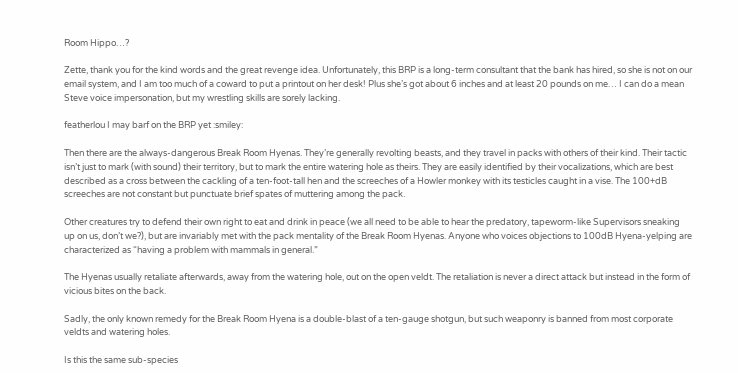Room Hippo…?

Zette, thank you for the kind words and the great revenge idea. Unfortunately, this BRP is a long-term consultant that the bank has hired, so she is not on our email system, and I am too much of a coward to put a printout on her desk! Plus she’s got about 6 inches and at least 20 pounds on me… I can do a mean Steve voice impersonation, but my wrestling skills are sorely lacking.

featherlou I may barf on the BRP yet :smiley:

Then there are the always-dangerous Break Room Hyenas. They’re generally revolting beasts, and they travel in packs with others of their kind. Their tactic isn’t just to mark (with sound) their territory, but to mark the entire watering hole as theirs. They are easily identified by their vocalizations, which are best described as a cross between the cackling of a ten-foot-tall hen and the screeches of a Howler monkey with its testicles caught in a vise. The 100+dB screeches are not constant but punctuate brief spates of muttering among the pack.

Other creatures try to defend their own right to eat and drink in peace (we all need to be able to hear the predatory, tapeworm-like Supervisors sneaking up on us, don’t we?), but are invariably met with the pack mentality of the Break Room Hyenas. Anyone who voices objections to 100dB Hyena-yelping are characterized as “having a problem with mammals in general.”

The Hyenas usually retaliate afterwards, away from the watering hole, out on the open veldt. The retaliation is never a direct attack but instead in the form of vicious bites on the back.

Sadly, the only known remedy for the Break Room Hyena is a double-blast of a ten-gauge shotgun, but such weaponry is banned from most corporate veldts and watering holes.

Is this the same sub-species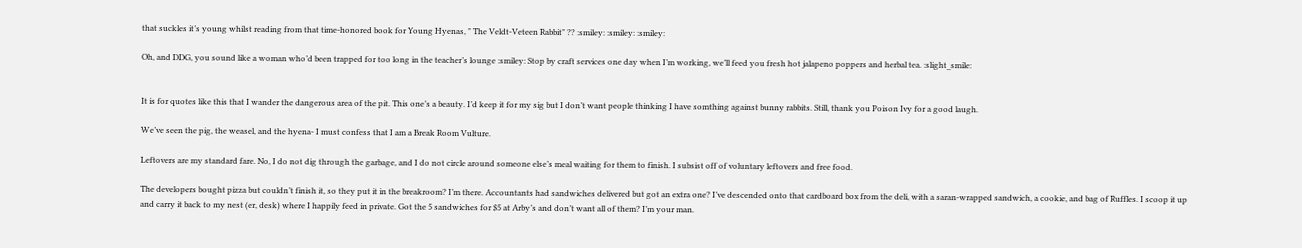that suckles it’s young whilst reading from that time-honored book for Young Hyenas, " The Veldt-Veteen Rabbit" ?? :smiley: :smiley: :smiley:

Oh, and DDG, you sound like a woman who’d been trapped for too long in the teacher’s lounge :smiley: Stop by craft services one day when I’m working, we’ll feed you fresh hot jalapeno poppers and herbal tea. :slight_smile:


It is for quotes like this that I wander the dangerous area of the pit. This one’s a beauty. I’d keep it for my sig but I don’t want people thinking I have somthing against bunny rabbits. Still, thank you Poison Ivy for a good laugh.

We’ve seen the pig, the weasel, and the hyena- I must confess that I am a Break Room Vulture.

Leftovers are my standard fare. No, I do not dig through the garbage, and I do not circle around someone else’s meal waiting for them to finish. I subsist off of voluntary leftovers and free food.

The developers bought pizza but couldn’t finish it, so they put it in the breakroom? I’m there. Accountants had sandwiches delivered but got an extra one? I’ve descended onto that cardboard box from the deli, with a saran-wrapped sandwich, a cookie, and bag of Ruffles. I scoop it up and carry it back to my nest (er, desk) where I happily feed in private. Got the 5 sandwiches for $5 at Arby’s and don’t want all of them? I’m your man.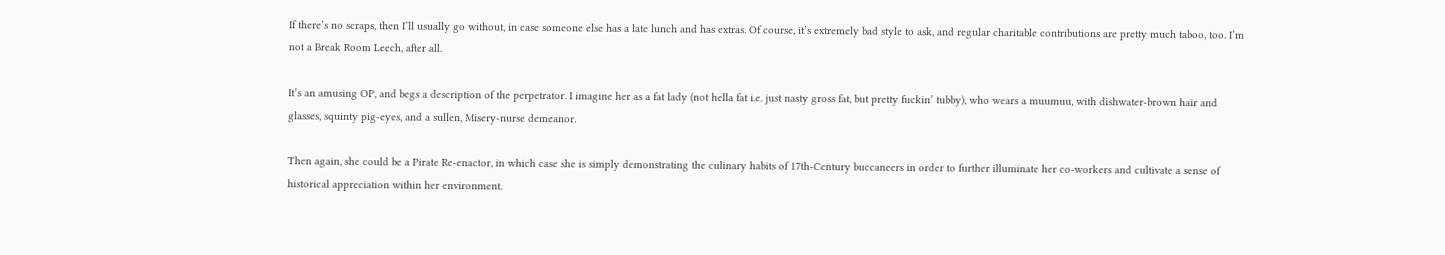If there’s no scraps, then I’ll usually go without, in case someone else has a late lunch and has extras. Of course, it’s extremely bad style to ask, and regular charitable contributions are pretty much taboo, too. I’m not a Break Room Leech, after all.

It’s an amusing OP, and begs a description of the perpetrator. I imagine her as a fat lady (not hella fat i.e. just nasty gross fat, but pretty fuckin’ tubby), who wears a muumuu, with dishwater-brown hair and glasses, squinty pig-eyes, and a sullen, Misery-nurse demeanor.

Then again, she could be a Pirate Re-enactor, in which case she is simply demonstrating the culinary habits of 17th-Century buccaneers in order to further illuminate her co-workers and cultivate a sense of historical appreciation within her environment.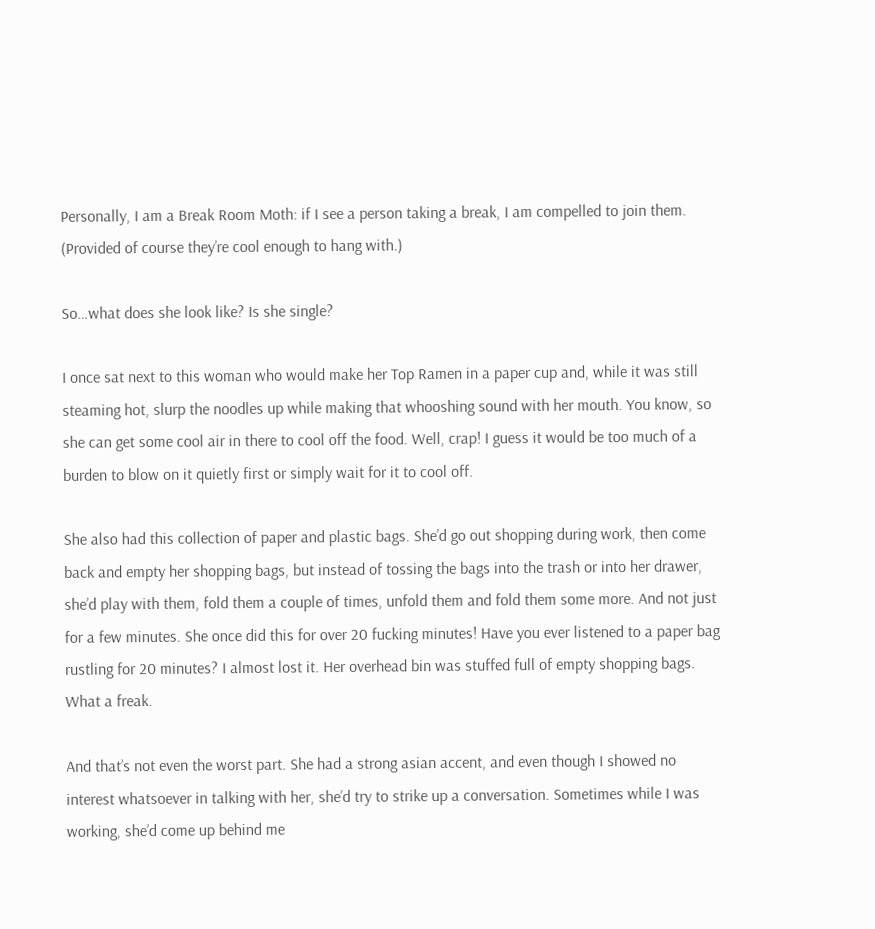Personally, I am a Break Room Moth: if I see a person taking a break, I am compelled to join them. (Provided of course they’re cool enough to hang with.)

So…what does she look like? Is she single?

I once sat next to this woman who would make her Top Ramen in a paper cup and, while it was still steaming hot, slurp the noodles up while making that whooshing sound with her mouth. You know, so she can get some cool air in there to cool off the food. Well, crap! I guess it would be too much of a burden to blow on it quietly first or simply wait for it to cool off.

She also had this collection of paper and plastic bags. She’d go out shopping during work, then come back and empty her shopping bags, but instead of tossing the bags into the trash or into her drawer, she’d play with them, fold them a couple of times, unfold them and fold them some more. And not just for a few minutes. She once did this for over 20 fucking minutes! Have you ever listened to a paper bag rustling for 20 minutes? I almost lost it. Her overhead bin was stuffed full of empty shopping bags. What a freak.

And that’s not even the worst part. She had a strong asian accent, and even though I showed no interest whatsoever in talking with her, she’d try to strike up a conversation. Sometimes while I was working, she’d come up behind me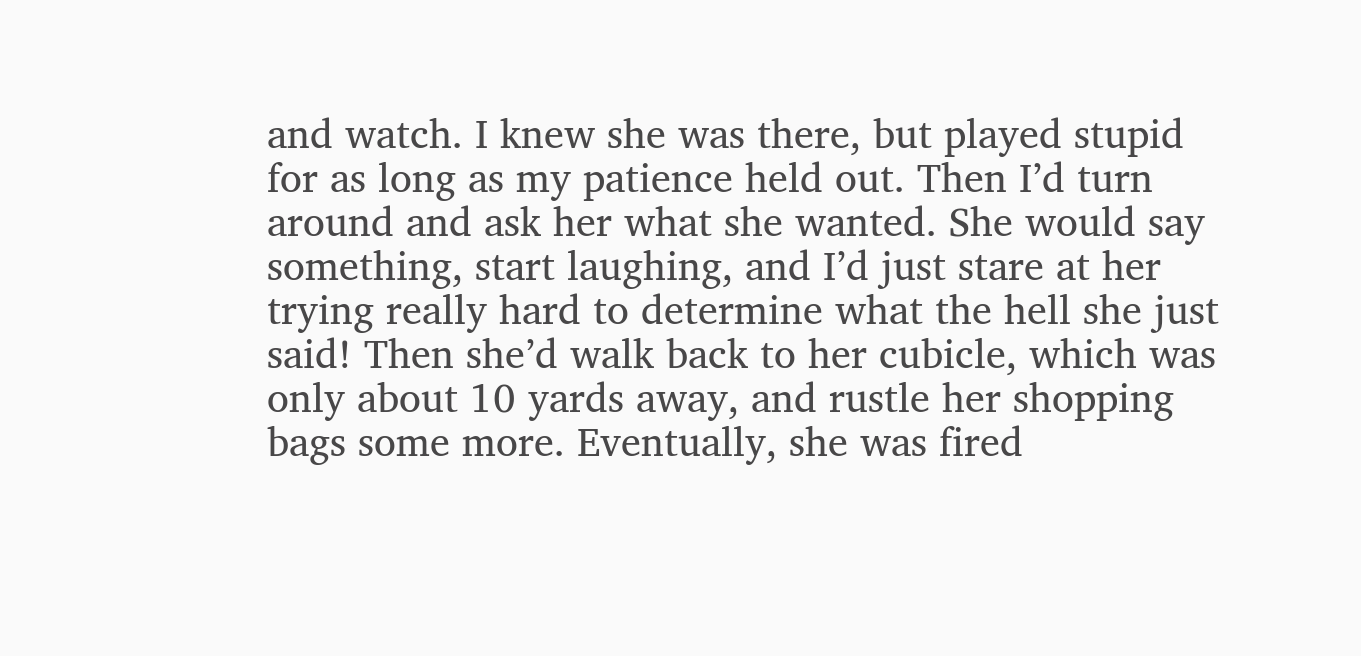and watch. I knew she was there, but played stupid for as long as my patience held out. Then I’d turn around and ask her what she wanted. She would say something, start laughing, and I’d just stare at her trying really hard to determine what the hell she just said! Then she’d walk back to her cubicle, which was only about 10 yards away, and rustle her shopping bags some more. Eventually, she was fired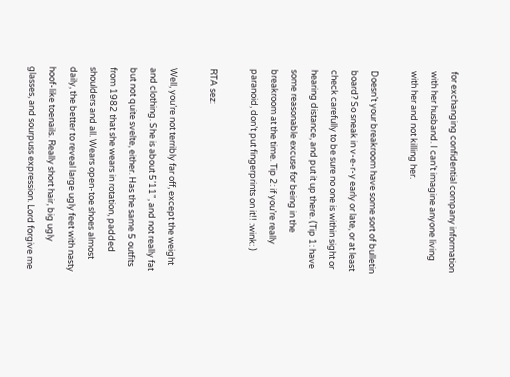for exchanging confidential company information with her husband. I can’t imagine anyone living with her and not killing her.

Doesn’t your breakroom have some sort of bulletin board? So sneak in v-e-r-y early or late, or at least check carefully to be sure no one is within sight or hearing distance, and put it up there. (Tip 1: have some reasonable excuse for being in the breakroom at the time. Tip 2: if you’re really paranoid, don’t put fingerprints on it!! :wink: )

RTA sez:

Well, you’re not terribly far off, except the weight and clothing. She is about 5’11", and not really fat but not quite svelte, either. Has the same 5 outfits from 1982 that she wears in rotation, padded shoulders and all. Wears open-toe shoes almost daily, the better to reveal large ugly feet with nasty hoof-like toenails. Really short hair, big ugly glasses, and sourpuss expression. Lord forgive me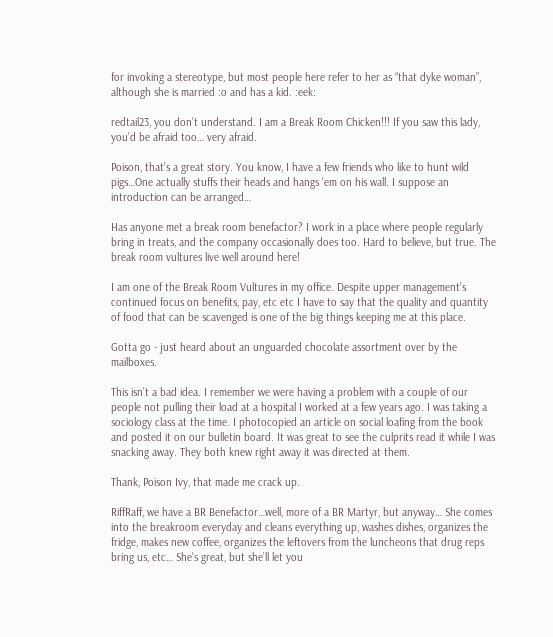for invoking a stereotype, but most people here refer to her as “that dyke woman”, although she is married :o and has a kid. :eek:

redtail23, you don’t understand. I am a Break Room Chicken!!! If you saw this lady, you’d be afraid too… very afraid.

Poison, that’s a great story. You know, I have a few friends who like to hunt wild pigs…One actually stuffs their heads and hangs 'em on his wall. I suppose an introduction can be arranged…

Has anyone met a break room benefactor? I work in a place where people regularly bring in treats, and the company occasionally does too. Hard to believe, but true. The break room vultures live well around here!

I am one of the Break Room Vultures in my office. Despite upper management’s continued focus on benefits, pay, etc etc I have to say that the quality and quantity of food that can be scavenged is one of the big things keeping me at this place.

Gotta go - just heard about an unguarded chocolate assortment over by the mailboxes.

This isn’t a bad idea. I remember we were having a problem with a couple of our people not pulling their load at a hospital I worked at a few years ago. I was taking a sociology class at the time. I photocopied an article on social loafing from the book and posted it on our bulletin board. It was great to see the culprits read it while I was snacking away. They both knew right away it was directed at them.

Thank, Poison Ivy, that made me crack up.

RiffRaff, we have a BR Benefactor…well, more of a BR Martyr, but anyway… She comes into the breakroom everyday and cleans everything up, washes dishes, organizes the fridge, makes new coffee, organizes the leftovers from the luncheons that drug reps bring us, etc… She’s great, but she’ll let you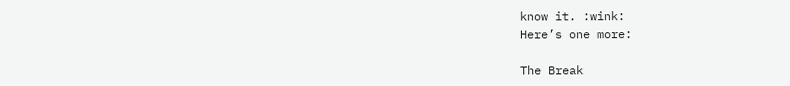know it. :wink:
Here’s one more:

The Break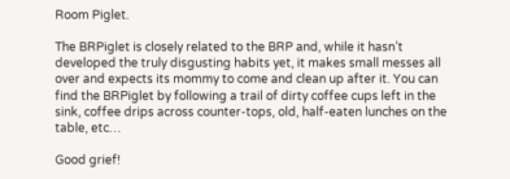Room Piglet.

The BRPiglet is closely related to the BRP and, while it hasn’t developed the truly disgusting habits yet, it makes small messes all over and expects its mommy to come and clean up after it. You can find the BRPiglet by following a trail of dirty coffee cups left in the sink, coffee drips across counter-tops, old, half-eaten lunches on the table, etc…

Good grief!